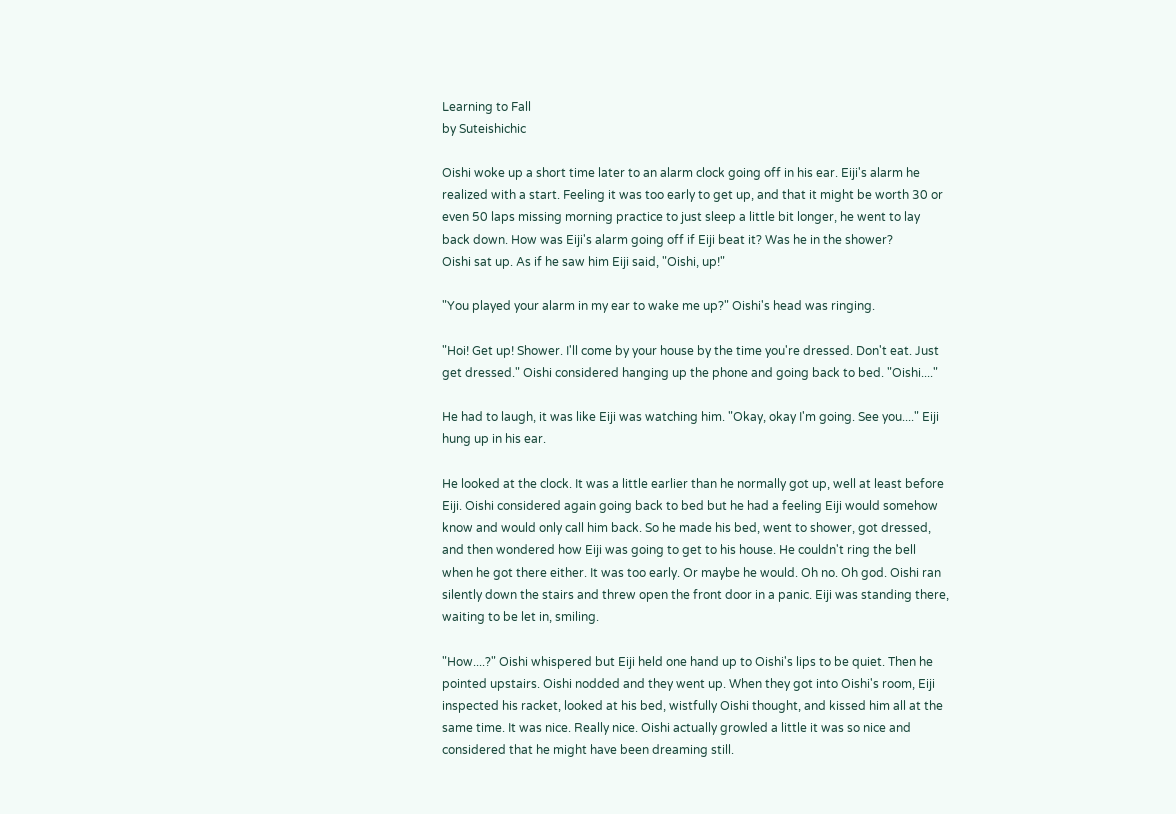Learning to Fall
by Suteishichic

Oishi woke up a short time later to an alarm clock going off in his ear. Eiji's alarm he realized with a start. Feeling it was too early to get up, and that it might be worth 30 or even 50 laps missing morning practice to just sleep a little bit longer, he went to lay back down. How was Eiji's alarm going off if Eiji beat it? Was he in the shower?
Oishi sat up. As if he saw him Eiji said, "Oishi, up!"

"You played your alarm in my ear to wake me up?" Oishi's head was ringing.

"Hoi! Get up! Shower. I'll come by your house by the time you're dressed. Don't eat. Just get dressed." Oishi considered hanging up the phone and going back to bed. "Oishi...."

He had to laugh, it was like Eiji was watching him. "Okay, okay I'm going. See you...." Eiji hung up in his ear.

He looked at the clock. It was a little earlier than he normally got up, well at least before Eiji. Oishi considered again going back to bed but he had a feeling Eiji would somehow know and would only call him back. So he made his bed, went to shower, got dressed, and then wondered how Eiji was going to get to his house. He couldn't ring the bell when he got there either. It was too early. Or maybe he would. Oh no. Oh god. Oishi ran silently down the stairs and threw open the front door in a panic. Eiji was standing there, waiting to be let in, smiling.

"How....?" Oishi whispered but Eiji held one hand up to Oishi's lips to be quiet. Then he pointed upstairs. Oishi nodded and they went up. When they got into Oishi's room, Eiji inspected his racket, looked at his bed, wistfully Oishi thought, and kissed him all at the same time. It was nice. Really nice. Oishi actually growled a little it was so nice and considered that he might have been dreaming still.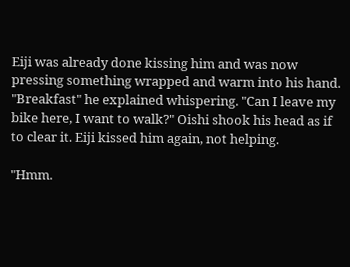Eiji was already done kissing him and was now pressing something wrapped and warm into his hand. "Breakfast" he explained whispering. "Can I leave my bike here, I want to walk?" Oishi shook his head as if to clear it. Eiji kissed him again, not helping.

"Hmm.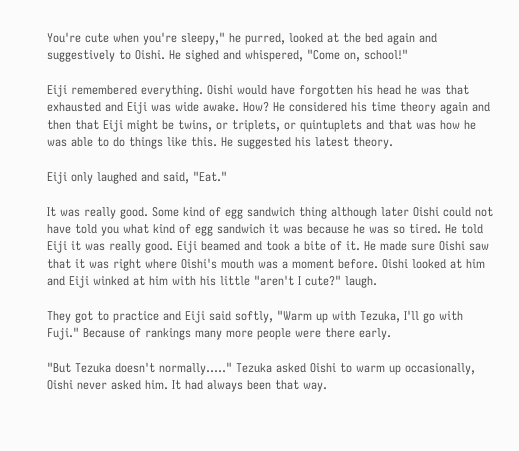You're cute when you're sleepy," he purred, looked at the bed again and suggestively to Oishi. He sighed and whispered, "Come on, school!"

Eiji remembered everything. Oishi would have forgotten his head he was that exhausted and Eiji was wide awake. How? He considered his time theory again and then that Eiji might be twins, or triplets, or quintuplets and that was how he was able to do things like this. He suggested his latest theory.

Eiji only laughed and said, "Eat."

It was really good. Some kind of egg sandwich thing although later Oishi could not have told you what kind of egg sandwich it was because he was so tired. He told Eiji it was really good. Eiji beamed and took a bite of it. He made sure Oishi saw that it was right where Oishi's mouth was a moment before. Oishi looked at him and Eiji winked at him with his little "aren't I cute?" laugh.

They got to practice and Eiji said softly, "Warm up with Tezuka, I'll go with Fuji." Because of rankings many more people were there early.

"But Tezuka doesn't normally....." Tezuka asked Oishi to warm up occasionally, Oishi never asked him. It had always been that way.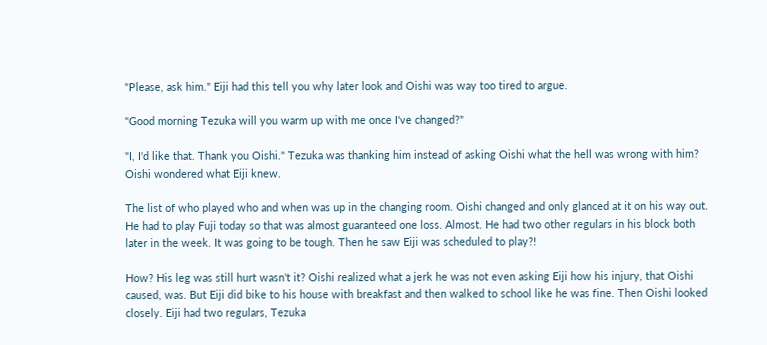"Please, ask him." Eiji had this tell you why later look and Oishi was way too tired to argue.

"Good morning Tezuka will you warm up with me once I've changed?"

"I, I'd like that. Thank you Oishi." Tezuka was thanking him instead of asking Oishi what the hell was wrong with him? Oishi wondered what Eiji knew.

The list of who played who and when was up in the changing room. Oishi changed and only glanced at it on his way out. He had to play Fuji today so that was almost guaranteed one loss. Almost. He had two other regulars in his block both later in the week. It was going to be tough. Then he saw Eiji was scheduled to play?!

How? His leg was still hurt wasn't it? Oishi realized what a jerk he was not even asking Eiji how his injury, that Oishi caused, was. But Eiji did bike to his house with breakfast and then walked to school like he was fine. Then Oishi looked closely. Eiji had two regulars, Tezuka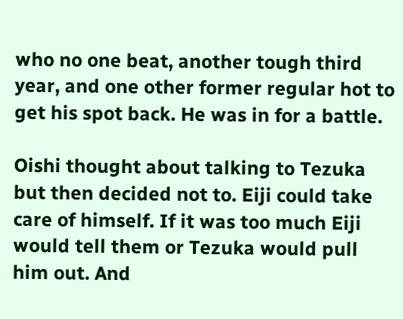who no one beat, another tough third year, and one other former regular hot to get his spot back. He was in for a battle.

Oishi thought about talking to Tezuka but then decided not to. Eiji could take care of himself. If it was too much Eiji would tell them or Tezuka would pull him out. And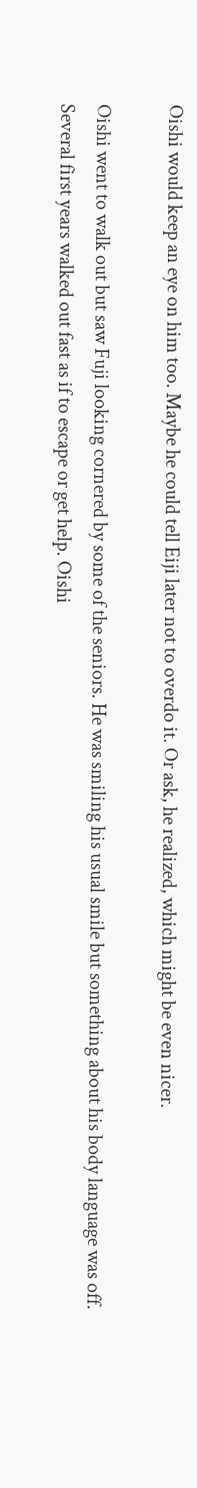Oishi would keep an eye on him too. Maybe he could tell Eiji later not to overdo it. Or ask, he realized, which might be even nicer.

Oishi went to walk out but saw Fuji looking cornered by some of the seniors. He was smiling his usual smile but something about his body language was off. Several first years walked out fast as if to escape or get help. Oishi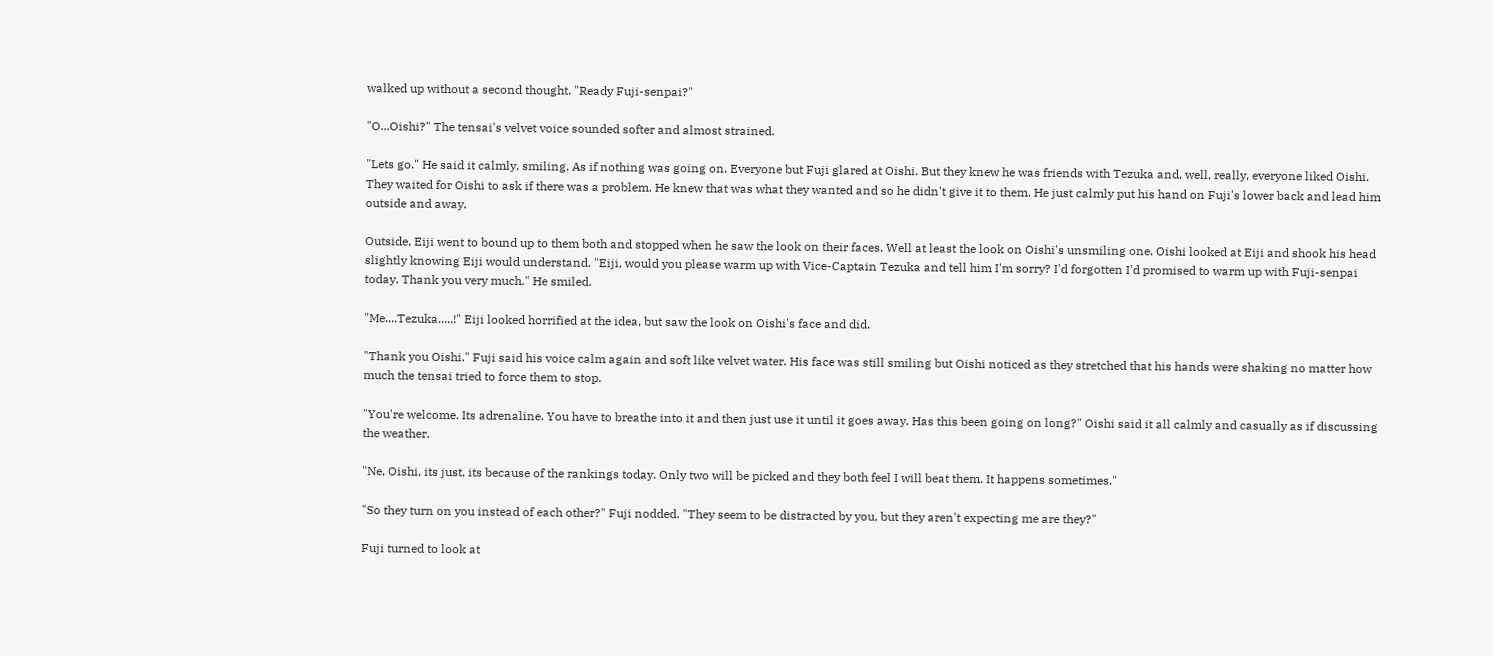walked up without a second thought. "Ready Fuji-senpai?"

"O...Oishi?" The tensai's velvet voice sounded softer and almost strained.

"Lets go." He said it calmly, smiling. As if nothing was going on. Everyone but Fuji glared at Oishi. But they knew he was friends with Tezuka and, well, really, everyone liked Oishi. They waited for Oishi to ask if there was a problem. He knew that was what they wanted and so he didn't give it to them. He just calmly put his hand on Fuji's lower back and lead him outside and away.

Outside, Eiji went to bound up to them both and stopped when he saw the look on their faces. Well at least the look on Oishi's unsmiling one. Oishi looked at Eiji and shook his head slightly knowing Eiji would understand. "Eiji, would you please warm up with Vice-Captain Tezuka and tell him I'm sorry? I'd forgotten I'd promised to warm up with Fuji-senpai today. Thank you very much." He smiled.

"Me....Tezuka.....!" Eiji looked horrified at the idea, but saw the look on Oishi's face and did.

"Thank you Oishi." Fuji said his voice calm again and soft like velvet water. His face was still smiling but Oishi noticed as they stretched that his hands were shaking no matter how much the tensai tried to force them to stop.

"You're welcome. Its adrenaline. You have to breathe into it and then just use it until it goes away. Has this been going on long?" Oishi said it all calmly and casually as if discussing the weather.

"Ne, Oishi, its just, its because of the rankings today. Only two will be picked and they both feel I will beat them. It happens sometimes."

"So they turn on you instead of each other?" Fuji nodded. "They seem to be distracted by you, but they aren't expecting me are they?"

Fuji turned to look at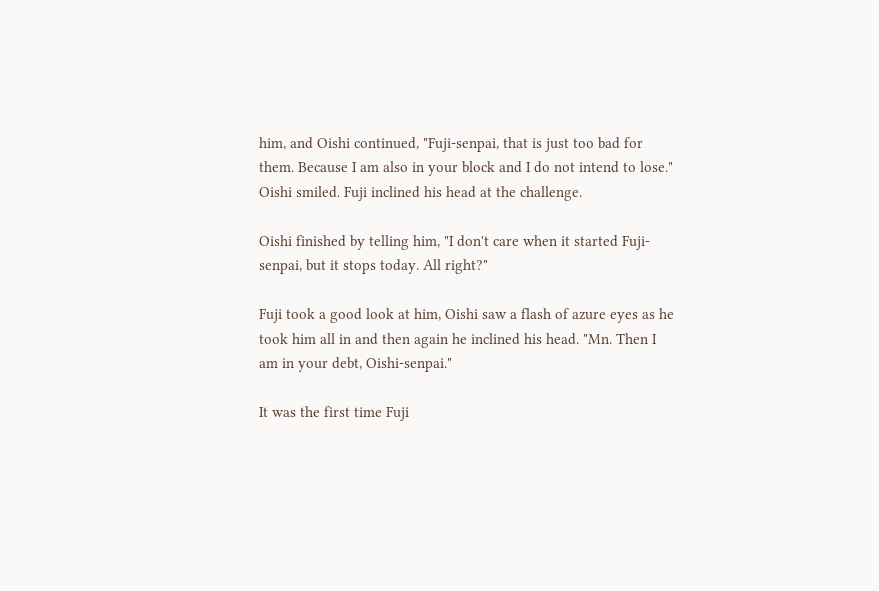him, and Oishi continued, "Fuji-senpai, that is just too bad for them. Because I am also in your block and I do not intend to lose." Oishi smiled. Fuji inclined his head at the challenge.

Oishi finished by telling him, "I don't care when it started Fuji-senpai, but it stops today. All right?"

Fuji took a good look at him, Oishi saw a flash of azure eyes as he took him all in and then again he inclined his head. "Mn. Then I am in your debt, Oishi-senpai."

It was the first time Fuji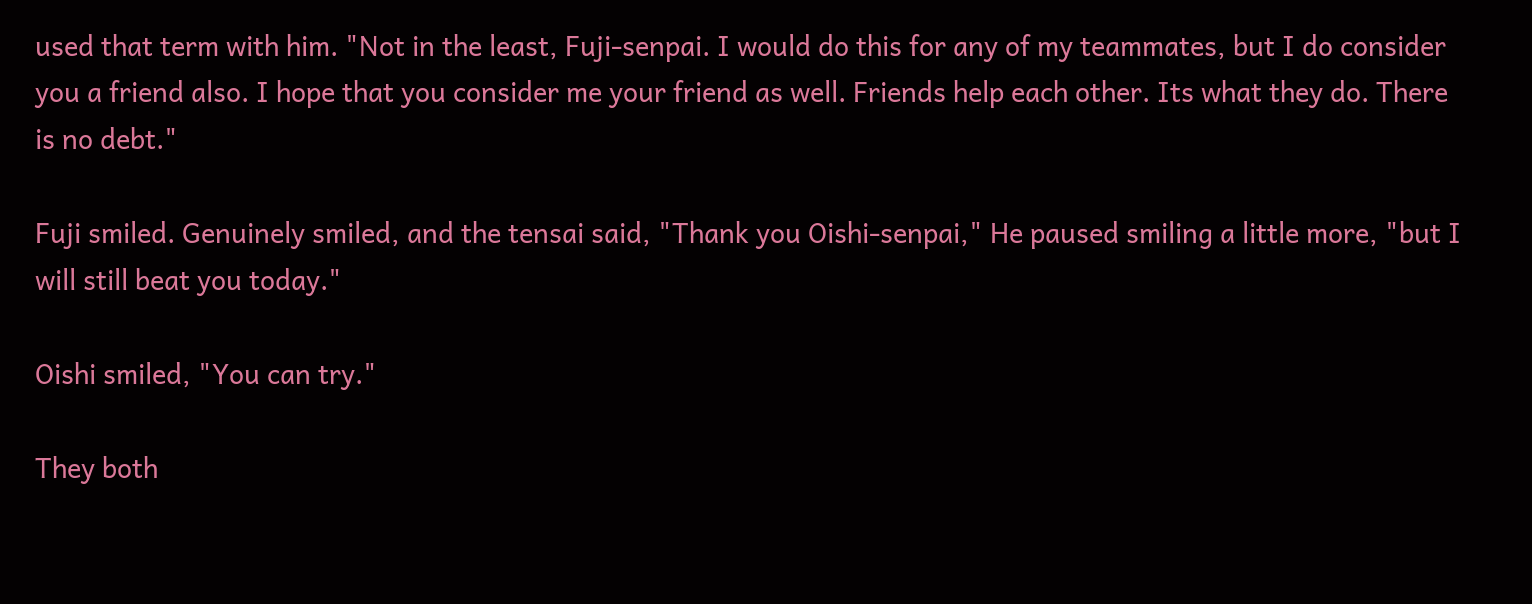used that term with him. "Not in the least, Fuji-senpai. I would do this for any of my teammates, but I do consider you a friend also. I hope that you consider me your friend as well. Friends help each other. Its what they do. There is no debt."

Fuji smiled. Genuinely smiled, and the tensai said, "Thank you Oishi-senpai," He paused smiling a little more, "but I will still beat you today."

Oishi smiled, "You can try."

They both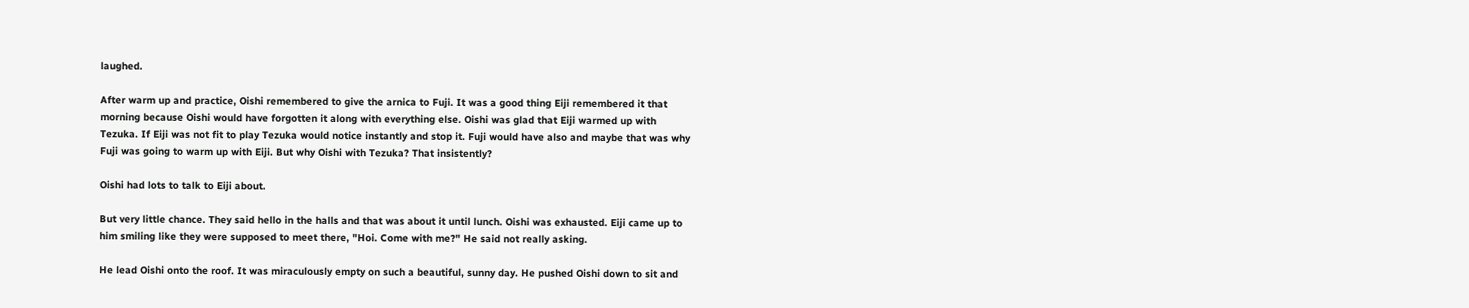laughed.

After warm up and practice, Oishi remembered to give the arnica to Fuji. It was a good thing Eiji remembered it that morning because Oishi would have forgotten it along with everything else. Oishi was glad that Eiji warmed up with Tezuka. If Eiji was not fit to play Tezuka would notice instantly and stop it. Fuji would have also and maybe that was why Fuji was going to warm up with Eiji. But why Oishi with Tezuka? That insistently?

Oishi had lots to talk to Eiji about.

But very little chance. They said hello in the halls and that was about it until lunch. Oishi was exhausted. Eiji came up to him smiling like they were supposed to meet there, "Hoi. Come with me?" He said not really asking.

He lead Oishi onto the roof. It was miraculously empty on such a beautiful, sunny day. He pushed Oishi down to sit and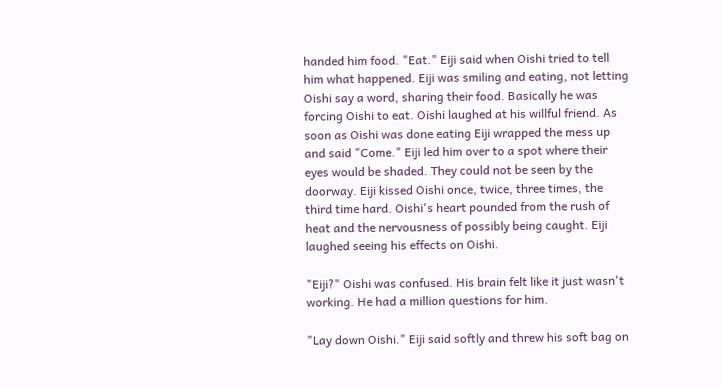handed him food. "Eat." Eiji said when Oishi tried to tell him what happened. Eiji was smiling and eating, not letting Oishi say a word, sharing their food. Basically he was forcing Oishi to eat. Oishi laughed at his willful friend. As soon as Oishi was done eating Eiji wrapped the mess up and said "Come." Eiji led him over to a spot where their eyes would be shaded. They could not be seen by the doorway. Eiji kissed Oishi once, twice, three times, the third time hard. Oishi's heart pounded from the rush of heat and the nervousness of possibly being caught. Eiji laughed seeing his effects on Oishi.

"Eiji?" Oishi was confused. His brain felt like it just wasn't working. He had a million questions for him.

"Lay down Oishi." Eiji said softly and threw his soft bag on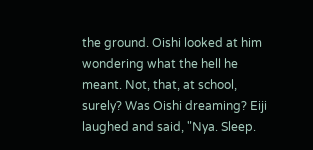the ground. Oishi looked at him wondering what the hell he meant. Not, that, at school, surely? Was Oishi dreaming? Eiji laughed and said, "Nya. Sleep.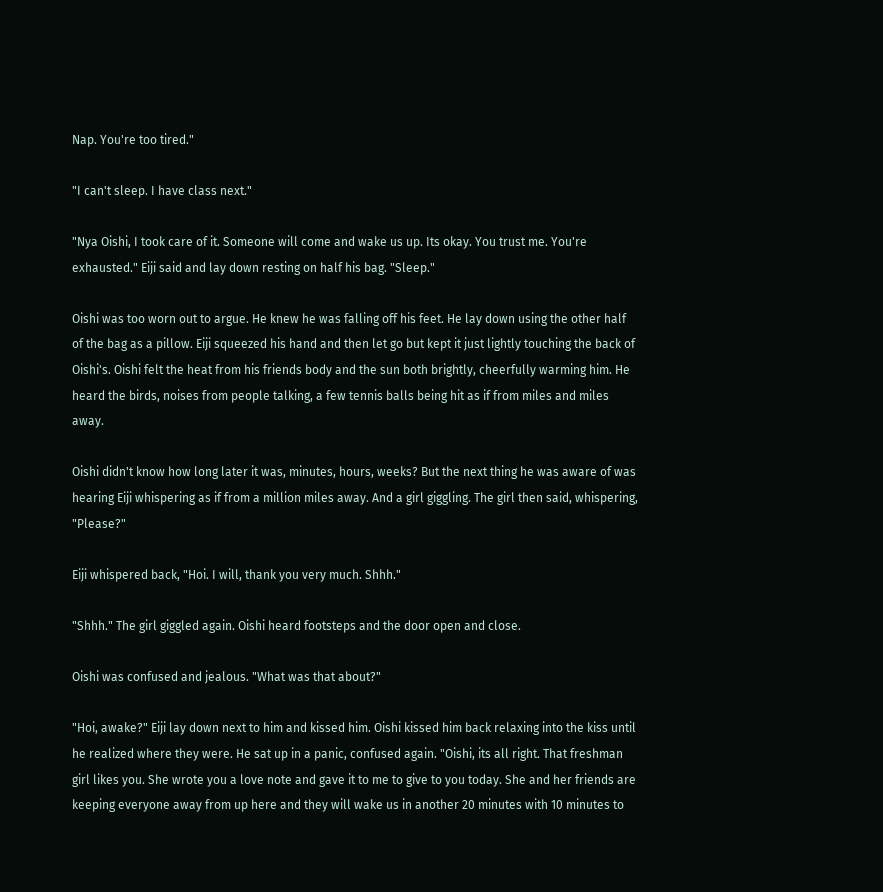Nap. You're too tired."

"I can't sleep. I have class next."

"Nya Oishi, I took care of it. Someone will come and wake us up. Its okay. You trust me. You're exhausted." Eiji said and lay down resting on half his bag. "Sleep."

Oishi was too worn out to argue. He knew he was falling off his feet. He lay down using the other half of the bag as a pillow. Eiji squeezed his hand and then let go but kept it just lightly touching the back of Oishi's. Oishi felt the heat from his friends body and the sun both brightly, cheerfully warming him. He heard the birds, noises from people talking, a few tennis balls being hit as if from miles and miles away.

Oishi didn't know how long later it was, minutes, hours, weeks? But the next thing he was aware of was hearing Eiji whispering as if from a million miles away. And a girl giggling. The girl then said, whispering, "Please?"

Eiji whispered back, "Hoi. I will, thank you very much. Shhh."

"Shhh." The girl giggled again. Oishi heard footsteps and the door open and close.

Oishi was confused and jealous. "What was that about?"

"Hoi, awake?" Eiji lay down next to him and kissed him. Oishi kissed him back relaxing into the kiss until he realized where they were. He sat up in a panic, confused again. "Oishi, its all right. That freshman girl likes you. She wrote you a love note and gave it to me to give to you today. She and her friends are keeping everyone away from up here and they will wake us in another 20 minutes with 10 minutes to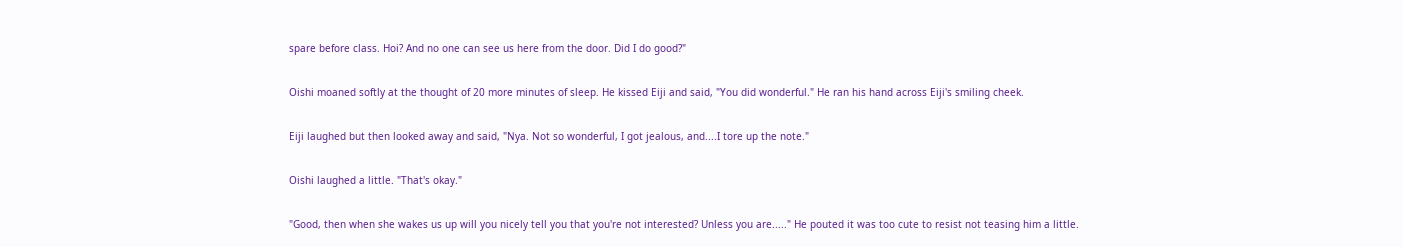spare before class. Hoi? And no one can see us here from the door. Did I do good?"

Oishi moaned softly at the thought of 20 more minutes of sleep. He kissed Eiji and said, "You did wonderful." He ran his hand across Eiji's smiling cheek.

Eiji laughed but then looked away and said, "Nya. Not so wonderful, I got jealous, and....I tore up the note."

Oishi laughed a little. "That's okay."

"Good, then when she wakes us up will you nicely tell you that you're not interested? Unless you are....." He pouted it was too cute to resist not teasing him a little.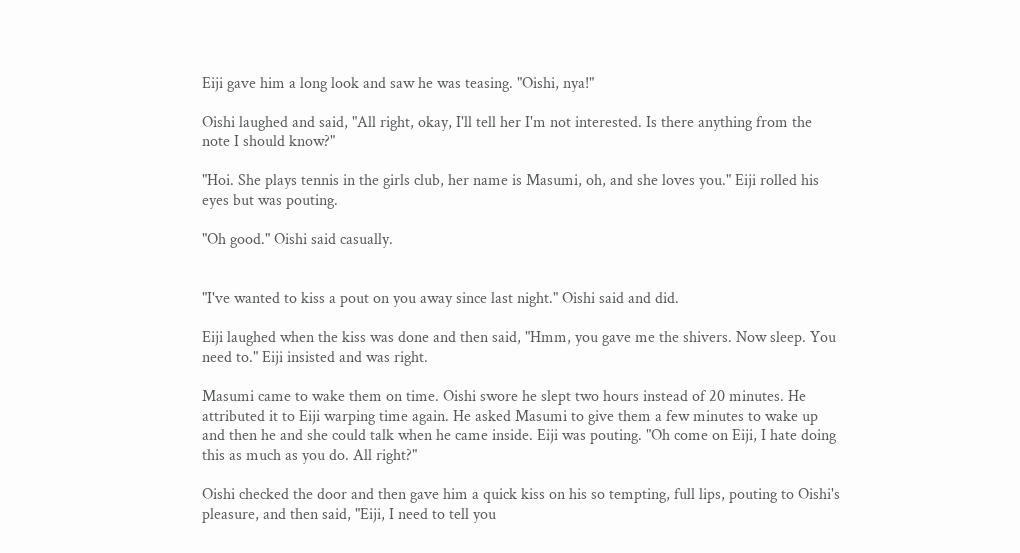Eiji gave him a long look and saw he was teasing. "Oishi, nya!"

Oishi laughed and said, "All right, okay, I'll tell her I'm not interested. Is there anything from the note I should know?"

"Hoi. She plays tennis in the girls club, her name is Masumi, oh, and she loves you." Eiji rolled his eyes but was pouting.

"Oh good." Oishi said casually.


"I've wanted to kiss a pout on you away since last night." Oishi said and did.

Eiji laughed when the kiss was done and then said, "Hmm, you gave me the shivers. Now sleep. You need to." Eiji insisted and was right.

Masumi came to wake them on time. Oishi swore he slept two hours instead of 20 minutes. He attributed it to Eiji warping time again. He asked Masumi to give them a few minutes to wake up and then he and she could talk when he came inside. Eiji was pouting. "Oh come on Eiji, I hate doing this as much as you do. All right?"

Oishi checked the door and then gave him a quick kiss on his so tempting, full lips, pouting to Oishi's pleasure, and then said, "Eiji, I need to tell you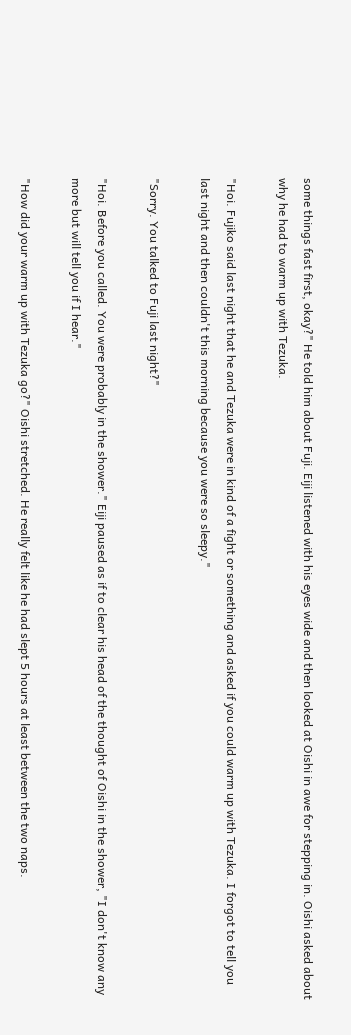some things fast first, okay?" He told him about Fuji. Eiji listened with his eyes wide and then looked at Oishi in awe for stepping in. Oishi asked about why he had to warm up with Tezuka.

"Hoi. Fujiko said last night that he and Tezuka were in kind of a fight or something and asked if you could warm up with Tezuka. I forgot to tell you last night and then couldn't this morning because you were so sleepy."

"Sorry. You talked to Fuji last night?"

"Hoi. Before you called. You were probably in the shower." Eiji paused as if to clear his head of the thought of Oishi in the shower, "I don't know any more but will tell you if I hear."

"How did your warm up with Tezuka go?" Oishi stretched. He really felt like he had slept 5 hours at least between the two naps.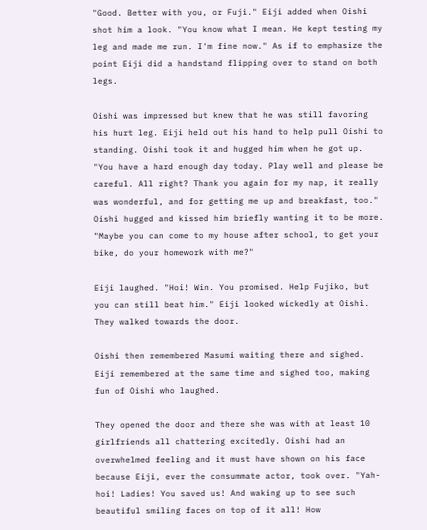"Good. Better with you, or Fuji." Eiji added when Oishi shot him a look. "You know what I mean. He kept testing my leg and made me run. I'm fine now." As if to emphasize the point Eiji did a handstand flipping over to stand on both legs.

Oishi was impressed but knew that he was still favoring his hurt leg. Eiji held out his hand to help pull Oishi to standing. Oishi took it and hugged him when he got up. "You have a hard enough day today. Play well and please be careful. All right? Thank you again for my nap, it really was wonderful, and for getting me up and breakfast, too." Oishi hugged and kissed him briefly wanting it to be more. "Maybe you can come to my house after school, to get your bike, do your homework with me?"

Eiji laughed. "Hoi! Win. You promised. Help Fujiko, but you can still beat him." Eiji looked wickedly at Oishi. They walked towards the door.

Oishi then remembered Masumi waiting there and sighed. Eiji remembered at the same time and sighed too, making fun of Oishi who laughed.

They opened the door and there she was with at least 10 girlfriends all chattering excitedly. Oishi had an overwhelmed feeling and it must have shown on his face because Eiji, ever the consummate actor, took over. "Yah-hoi! Ladies! You saved us! And waking up to see such beautiful smiling faces on top of it all! How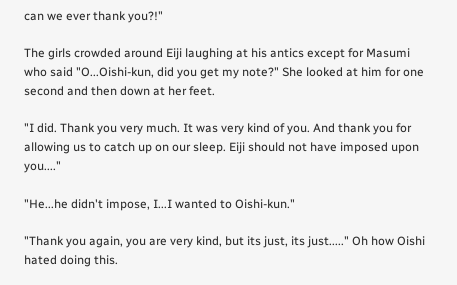can we ever thank you?!"

The girls crowded around Eiji laughing at his antics except for Masumi who said "O...Oishi-kun, did you get my note?" She looked at him for one second and then down at her feet.

"I did. Thank you very much. It was very kind of you. And thank you for allowing us to catch up on our sleep. Eiji should not have imposed upon you...."

"He...he didn't impose, I...I wanted to Oishi-kun."

"Thank you again, you are very kind, but its just, its just....." Oh how Oishi hated doing this.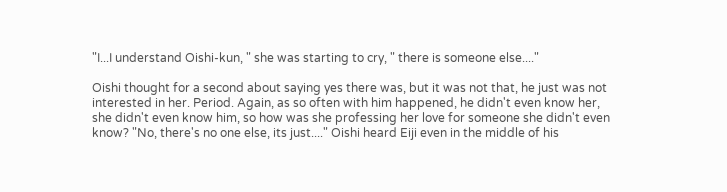"I...I understand Oishi-kun, " she was starting to cry, " there is someone else...."

Oishi thought for a second about saying yes there was, but it was not that, he just was not interested in her. Period. Again, as so often with him happened, he didn't even know her, she didn't even know him, so how was she professing her love for someone she didn't even know? "No, there's no one else, its just...." Oishi heard Eiji even in the middle of his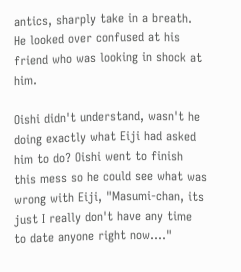antics, sharply take in a breath. He looked over confused at his friend who was looking in shock at him.

Oishi didn't understand, wasn't he doing exactly what Eiji had asked him to do? Oishi went to finish this mess so he could see what was wrong with Eiji, "Masumi-chan, its just I really don't have any time to date anyone right now...."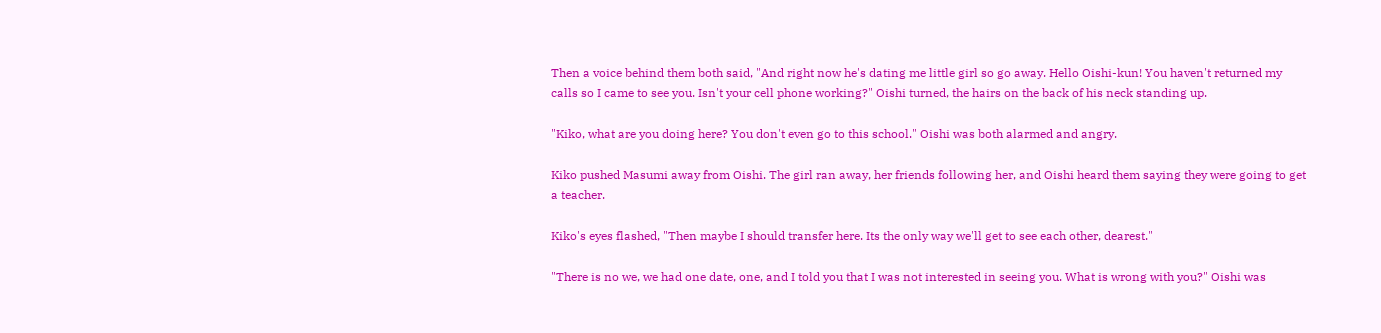Then a voice behind them both said, "And right now he's dating me little girl so go away. Hello Oishi-kun! You haven't returned my calls so I came to see you. Isn't your cell phone working?" Oishi turned, the hairs on the back of his neck standing up.

"Kiko, what are you doing here? You don't even go to this school." Oishi was both alarmed and angry.

Kiko pushed Masumi away from Oishi. The girl ran away, her friends following her, and Oishi heard them saying they were going to get a teacher.

Kiko's eyes flashed, "Then maybe I should transfer here. Its the only way we'll get to see each other, dearest."

"There is no we, we had one date, one, and I told you that I was not interested in seeing you. What is wrong with you?" Oishi was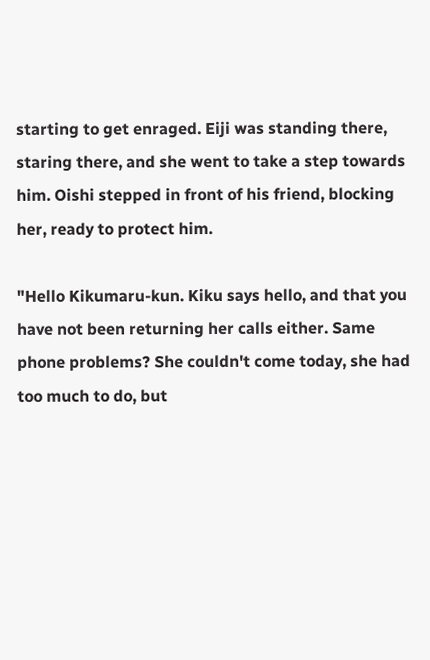starting to get enraged. Eiji was standing there, staring there, and she went to take a step towards him. Oishi stepped in front of his friend, blocking her, ready to protect him.

"Hello Kikumaru-kun. Kiku says hello, and that you have not been returning her calls either. Same phone problems? She couldn't come today, she had too much to do, but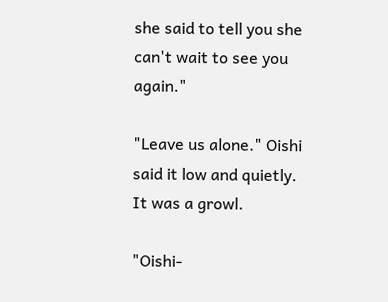she said to tell you she can't wait to see you again."

"Leave us alone." Oishi said it low and quietly. It was a growl.

"Oishi-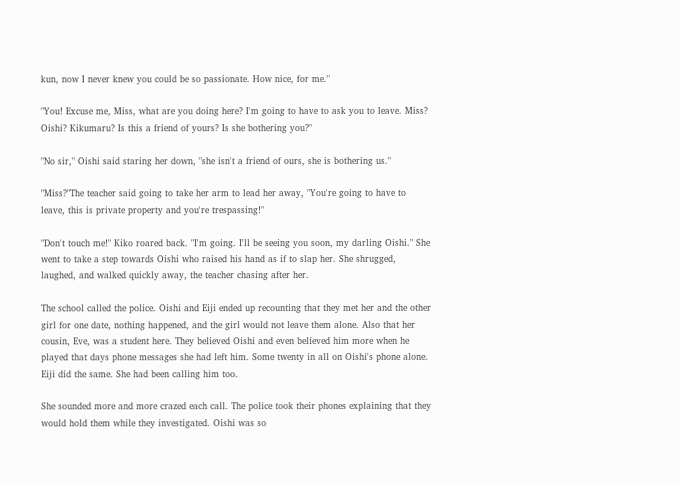kun, now I never knew you could be so passionate. How nice, for me."

"You! Excuse me, Miss, what are you doing here? I'm going to have to ask you to leave. Miss? Oishi? Kikumaru? Is this a friend of yours? Is she bothering you?"

"No sir," Oishi said staring her down, "she isn't a friend of ours, she is bothering us."

"Miss?"The teacher said going to take her arm to lead her away, "You're going to have to leave, this is private property and you're trespassing!"

"Don't touch me!" Kiko roared back. "I'm going. I'll be seeing you soon, my darling Oishi." She went to take a step towards Oishi who raised his hand as if to slap her. She shrugged, laughed, and walked quickly away, the teacher chasing after her.

The school called the police. Oishi and Eiji ended up recounting that they met her and the other girl for one date, nothing happened, and the girl would not leave them alone. Also that her cousin, Eve, was a student here. They believed Oishi and even believed him more when he played that days phone messages she had left him. Some twenty in all on Oishi's phone alone. Eiji did the same. She had been calling him too.

She sounded more and more crazed each call. The police took their phones explaining that they would hold them while they investigated. Oishi was so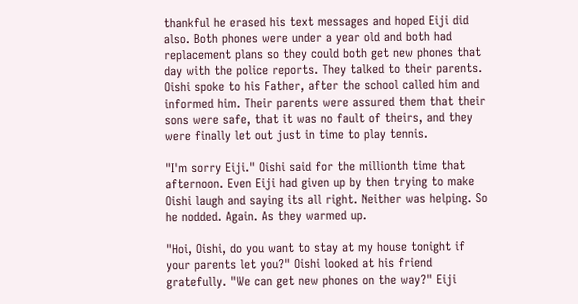thankful he erased his text messages and hoped Eiji did also. Both phones were under a year old and both had replacement plans so they could both get new phones that day with the police reports. They talked to their parents. Oishi spoke to his Father, after the school called him and informed him. Their parents were assured them that their sons were safe, that it was no fault of theirs, and they were finally let out just in time to play tennis.

"I'm sorry Eiji." Oishi said for the millionth time that afternoon. Even Eiji had given up by then trying to make Oishi laugh and saying its all right. Neither was helping. So he nodded. Again. As they warmed up.

"Hoi, Oishi, do you want to stay at my house tonight if your parents let you?" Oishi looked at his friend gratefully. "We can get new phones on the way?" Eiji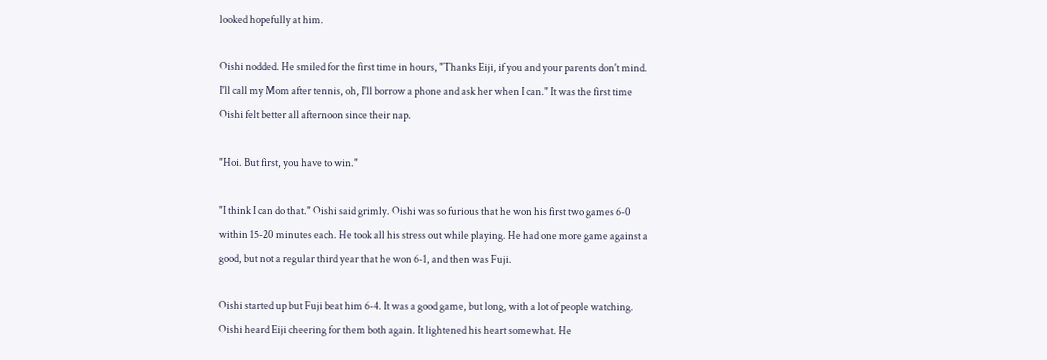looked hopefully at him.

Oishi nodded. He smiled for the first time in hours, "Thanks Eiji, if you and your parents don't mind. I'll call my Mom after tennis, oh, I'll borrow a phone and ask her when I can." It was the first time Oishi felt better all afternoon since their nap.

"Hoi. But first, you have to win."

"I think I can do that." Oishi said grimly. Oishi was so furious that he won his first two games 6-0 within 15-20 minutes each. He took all his stress out while playing. He had one more game against a good, but not a regular third year that he won 6-1, and then was Fuji.

Oishi started up but Fuji beat him 6-4. It was a good game, but long, with a lot of people watching. Oishi heard Eiji cheering for them both again. It lightened his heart somewhat. He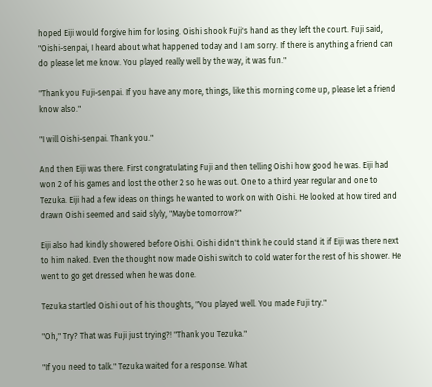hoped Eiji would forgive him for losing. Oishi shook Fuji's hand as they left the court. Fuji said, "Oishi-senpai, I heard about what happened today and I am sorry. If there is anything a friend can do please let me know. You played really well by the way, it was fun."

"Thank you Fuji-senpai. If you have any more, things, like this morning come up, please let a friend know also."

"I will Oishi-senpai. Thank you."

And then Eiji was there. First congratulating Fuji and then telling Oishi how good he was. Eiji had won 2 of his games and lost the other 2 so he was out. One to a third year regular and one to Tezuka. Eiji had a few ideas on things he wanted to work on with Oishi. He looked at how tired and drawn Oishi seemed and said slyly, "Maybe tomorrow?"

Eiji also had kindly showered before Oishi. Oishi didn't think he could stand it if Eiji was there next to him naked. Even the thought now made Oishi switch to cold water for the rest of his shower. He went to go get dressed when he was done.

Tezuka startled Oishi out of his thoughts, "You played well. You made Fuji try."

"Oh," Try? That was Fuji just trying?! "Thank you Tezuka."

"If you need to talk." Tezuka waited for a response. What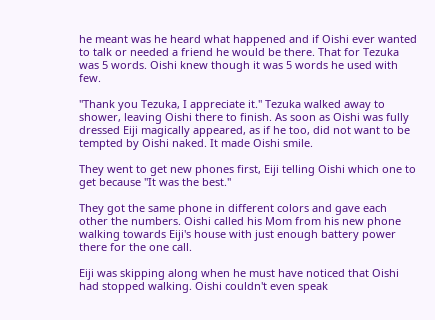he meant was he heard what happened and if Oishi ever wanted to talk or needed a friend he would be there. That for Tezuka was 5 words. Oishi knew though it was 5 words he used with few.

"Thank you Tezuka, I appreciate it." Tezuka walked away to shower, leaving Oishi there to finish. As soon as Oishi was fully dressed Eiji magically appeared, as if he too, did not want to be tempted by Oishi naked. It made Oishi smile.

They went to get new phones first, Eiji telling Oishi which one to get because "It was the best."

They got the same phone in different colors and gave each other the numbers. Oishi called his Mom from his new phone walking towards Eiji's house with just enough battery power there for the one call.

Eiji was skipping along when he must have noticed that Oishi had stopped walking. Oishi couldn't even speak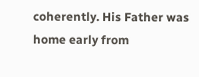coherently. His Father was home early from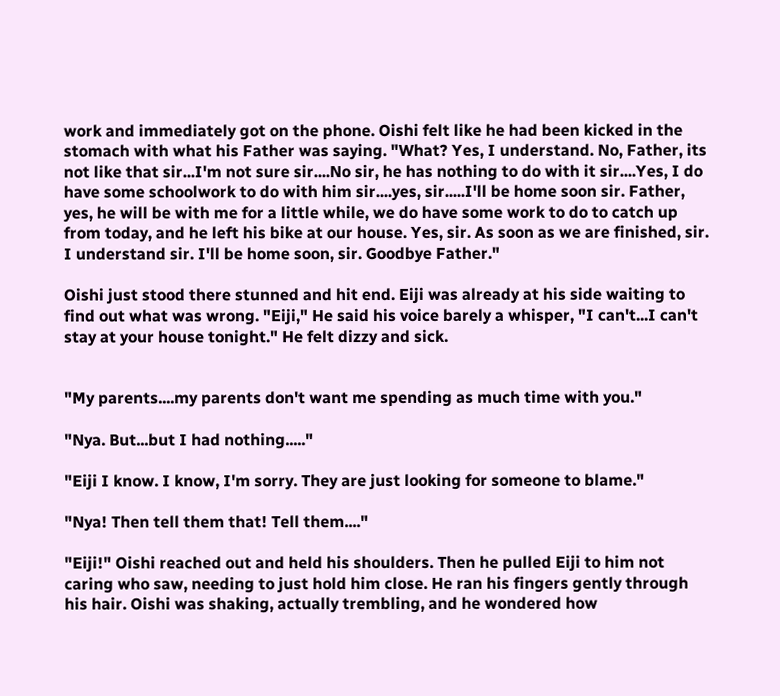work and immediately got on the phone. Oishi felt like he had been kicked in the stomach with what his Father was saying. "What? Yes, I understand. No, Father, its not like that sir...I'm not sure sir....No sir, he has nothing to do with it sir....Yes, I do have some schoolwork to do with him sir....yes, sir.....I'll be home soon sir. Father, yes, he will be with me for a little while, we do have some work to do to catch up from today, and he left his bike at our house. Yes, sir. As soon as we are finished, sir. I understand sir. I'll be home soon, sir. Goodbye Father."

Oishi just stood there stunned and hit end. Eiji was already at his side waiting to find out what was wrong. "Eiji," He said his voice barely a whisper, "I can't...I can't stay at your house tonight." He felt dizzy and sick.


"My parents....my parents don't want me spending as much time with you."

"Nya. But...but I had nothing....."

"Eiji I know. I know, I'm sorry. They are just looking for someone to blame."

"Nya! Then tell them that! Tell them...."

"Eiji!" Oishi reached out and held his shoulders. Then he pulled Eiji to him not caring who saw, needing to just hold him close. He ran his fingers gently through his hair. Oishi was shaking, actually trembling, and he wondered how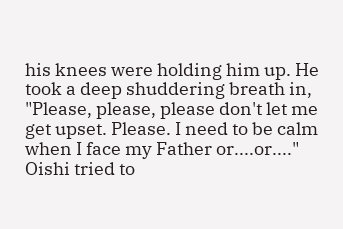his knees were holding him up. He took a deep shuddering breath in, "Please, please, please don't let me get upset. Please. I need to be calm when I face my Father or....or...." Oishi tried to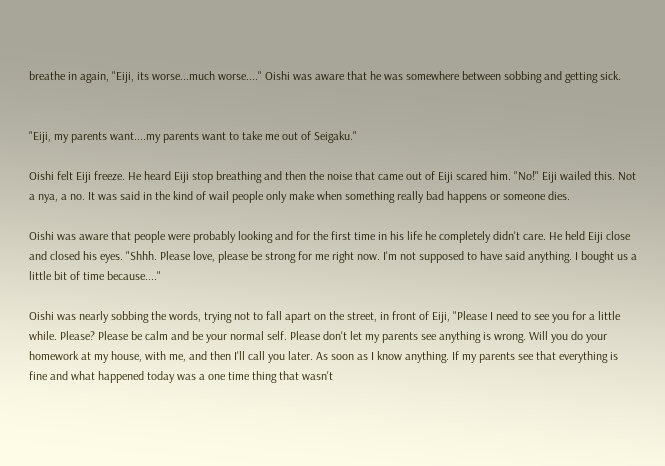breathe in again, "Eiji, its worse...much worse...." Oishi was aware that he was somewhere between sobbing and getting sick.


"Eiji, my parents want....my parents want to take me out of Seigaku."

Oishi felt Eiji freeze. He heard Eiji stop breathing and then the noise that came out of Eiji scared him. "No!" Eiji wailed this. Not a nya, a no. It was said in the kind of wail people only make when something really bad happens or someone dies.

Oishi was aware that people were probably looking and for the first time in his life he completely didn't care. He held Eiji close and closed his eyes. "Shhh. Please love, please be strong for me right now. I'm not supposed to have said anything. I bought us a little bit of time because...."

Oishi was nearly sobbing the words, trying not to fall apart on the street, in front of Eiji, "Please I need to see you for a little while. Please? Please be calm and be your normal self. Please don't let my parents see anything is wrong. Will you do your homework at my house, with me, and then I'll call you later. As soon as I know anything. If my parents see that everything is fine and what happened today was a one time thing that wasn't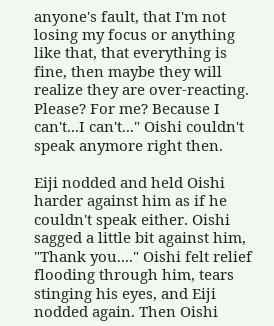anyone's fault, that I'm not losing my focus or anything like that, that everything is fine, then maybe they will realize they are over-reacting. Please? For me? Because I can't...I can't..." Oishi couldn't speak anymore right then.

Eiji nodded and held Oishi harder against him as if he couldn't speak either. Oishi sagged a little bit against him, "Thank you...." Oishi felt relief flooding through him, tears stinging his eyes, and Eiji nodded again. Then Oishi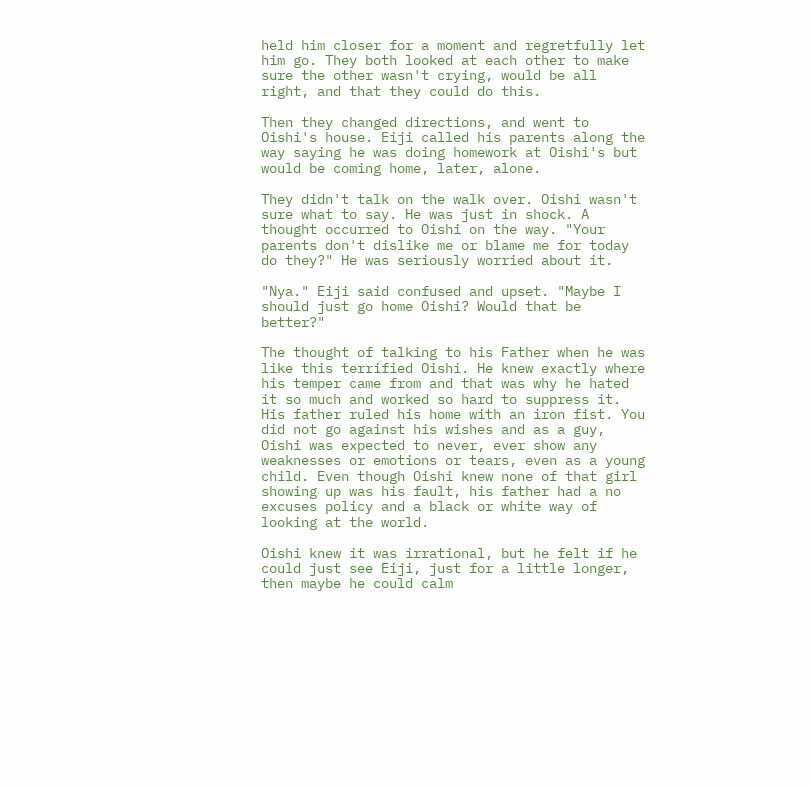held him closer for a moment and regretfully let him go. They both looked at each other to make sure the other wasn't crying, would be all right, and that they could do this.

Then they changed directions, and went to Oishi's house. Eiji called his parents along the way saying he was doing homework at Oishi's but would be coming home, later, alone.

They didn't talk on the walk over. Oishi wasn't sure what to say. He was just in shock. A thought occurred to Oishi on the way. "Your parents don't dislike me or blame me for today do they?" He was seriously worried about it.

"Nya." Eiji said confused and upset. "Maybe I should just go home Oishi? Would that be better?"

The thought of talking to his Father when he was like this terrified Oishi. He knew exactly where his temper came from and that was why he hated it so much and worked so hard to suppress it. His father ruled his home with an iron fist. You did not go against his wishes and as a guy, Oishi was expected to never, ever show any weaknesses or emotions or tears, even as a young child. Even though Oishi knew none of that girl showing up was his fault, his father had a no excuses policy and a black or white way of looking at the world.

Oishi knew it was irrational, but he felt if he could just see Eiji, just for a little longer, then maybe he could calm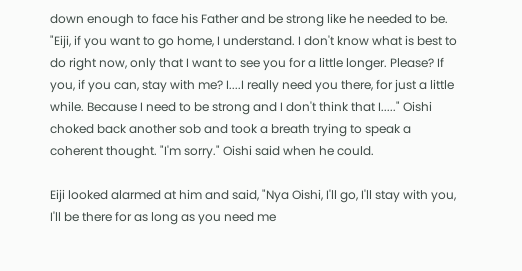down enough to face his Father and be strong like he needed to be. "Eiji, if you want to go home, I understand. I don't know what is best to do right now, only that I want to see you for a little longer. Please? If you, if you can, stay with me? I....I really need you there, for just a little while. Because I need to be strong and I don't think that I....." Oishi choked back another sob and took a breath trying to speak a coherent thought. "I'm sorry." Oishi said when he could.

Eiji looked alarmed at him and said, "Nya Oishi, I'll go, I'll stay with you, I'll be there for as long as you need me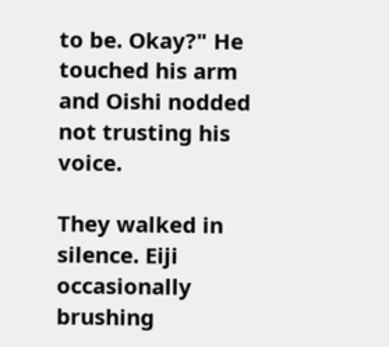to be. Okay?" He touched his arm and Oishi nodded not trusting his voice.

They walked in silence. Eiji occasionally brushing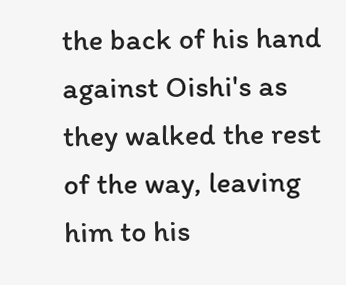the back of his hand against Oishi's as they walked the rest of the way, leaving him to his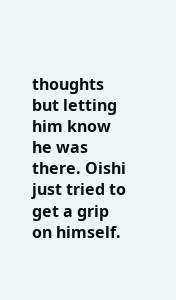thoughts but letting him know he was there. Oishi just tried to get a grip on himself.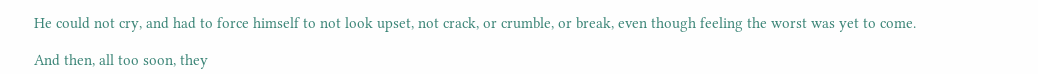He could not cry, and had to force himself to not look upset, not crack, or crumble, or break, even though feeling the worst was yet to come.

And then, all too soon, they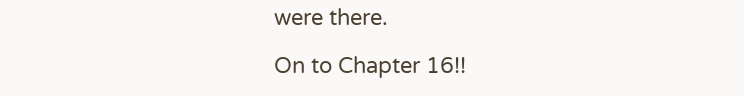were there.

On to Chapter 16!!